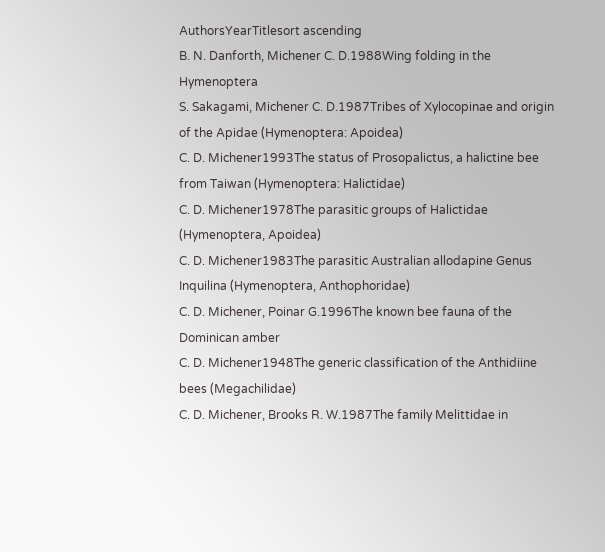AuthorsYearTitlesort ascending
B. N. Danforth, Michener C. D.1988Wing folding in the Hymenoptera
S. Sakagami, Michener C. D.1987Tribes of Xylocopinae and origin of the Apidae (Hymenoptera: Apoidea)
C. D. Michener1993The status of Prosopalictus, a halictine bee from Taiwan (Hymenoptera: Halictidae)
C. D. Michener1978The parasitic groups of Halictidae (Hymenoptera, Apoidea)
C. D. Michener1983The parasitic Australian allodapine Genus Inquilina (Hymenoptera, Anthophoridae)
C. D. Michener, Poinar G.1996The known bee fauna of the Dominican amber
C. D. Michener1948The generic classification of the Anthidiine bees (Megachilidae)
C. D. Michener, Brooks R. W.1987The family Melittidae in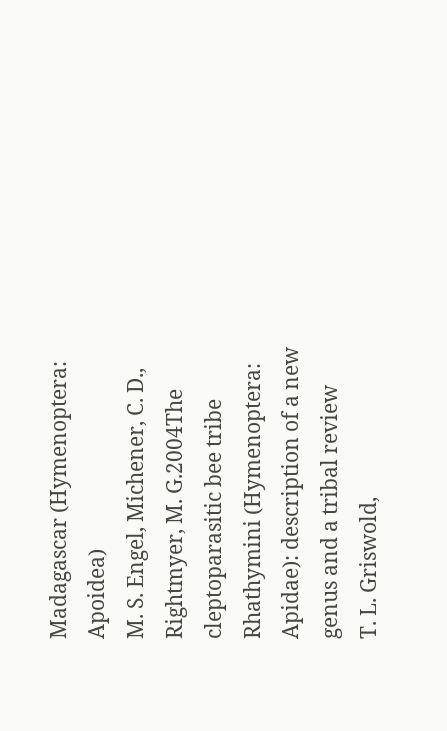Madagascar (Hymenoptera: Apoidea)
M. S. Engel, Michener, C. D., Rightmyer, M. G.2004The cleptoparasitic bee tribe Rhathymini (Hymenoptera: Apidae): description of a new genus and a tribal review
T. L. Griswold,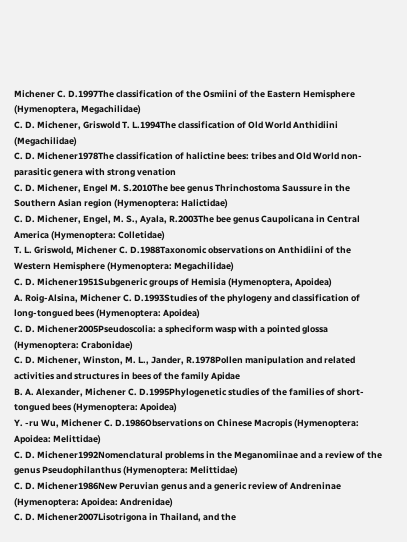Michener C. D.1997The classification of the Osmiini of the Eastern Hemisphere (Hymenoptera, Megachilidae)
C. D. Michener, Griswold T. L.1994The classification of Old World Anthidiini (Megachilidae)
C. D. Michener1978The classification of halictine bees: tribes and Old World non-parasitic genera with strong venation
C. D. Michener, Engel M. S.2010The bee genus Thrinchostoma Saussure in the Southern Asian region (Hymenoptera: Halictidae)
C. D. Michener, Engel, M. S., Ayala, R.2003The bee genus Caupolicana in Central America (Hymenoptera: Colletidae)
T. L. Griswold, Michener C. D.1988Taxonomic observations on Anthidiini of the Western Hemisphere (Hymenoptera: Megachilidae)
C. D. Michener1951Subgeneric groups of Hemisia (Hymenoptera, Apoidea)
A. Roig-Alsina, Michener C. D.1993Studies of the phylogeny and classification of long-tongued bees (Hymenoptera: Apoidea)
C. D. Michener2005Pseudoscolia: a spheciform wasp with a pointed glossa (Hymenoptera: Crabonidae)
C. D. Michener, Winston, M. L., Jander, R.1978Pollen manipulation and related activities and structures in bees of the family Apidae
B. A. Alexander, Michener C. D.1995Phylogenetic studies of the families of short-tongued bees (Hymenoptera: Apoidea)
Y. -ru Wu, Michener C. D.1986Observations on Chinese Macropis (Hymenoptera: Apoidea: Melittidae)
C. D. Michener1992Nomenclatural problems in the Meganomiinae and a review of the genus Pseudophilanthus (Hymenoptera: Melittidae)
C. D. Michener1986New Peruvian genus and a generic review of Andreninae (Hymenoptera: Apoidea: Andrenidae)
C. D. Michener2007Lisotrigona in Thailand, and the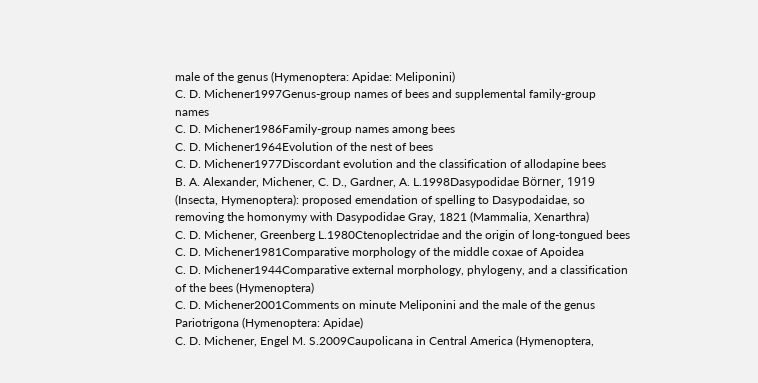male of the genus (Hymenoptera: Apidae: Meliponini)
C. D. Michener1997Genus-group names of bees and supplemental family-group names
C. D. Michener1986Family-group names among bees
C. D. Michener1964Evolution of the nest of bees
C. D. Michener1977Discordant evolution and the classification of allodapine bees
B. A. Alexander, Michener, C. D., Gardner, A. L.1998Dasypodidae Börner, 1919 (Insecta, Hymenoptera): proposed emendation of spelling to Dasypodaidae, so removing the homonymy with Dasypodidae Gray, 1821 (Mammalia, Xenarthra)
C. D. Michener, Greenberg L.1980Ctenoplectridae and the origin of long-tongued bees
C. D. Michener1981Comparative morphology of the middle coxae of Apoidea
C. D. Michener1944Comparative external morphology, phylogeny, and a classification of the bees (Hymenoptera)
C. D. Michener2001Comments on minute Meliponini and the male of the genus Pariotrigona (Hymenoptera: Apidae)
C. D. Michener, Engel M. S.2009Caupolicana in Central America (Hymenoptera,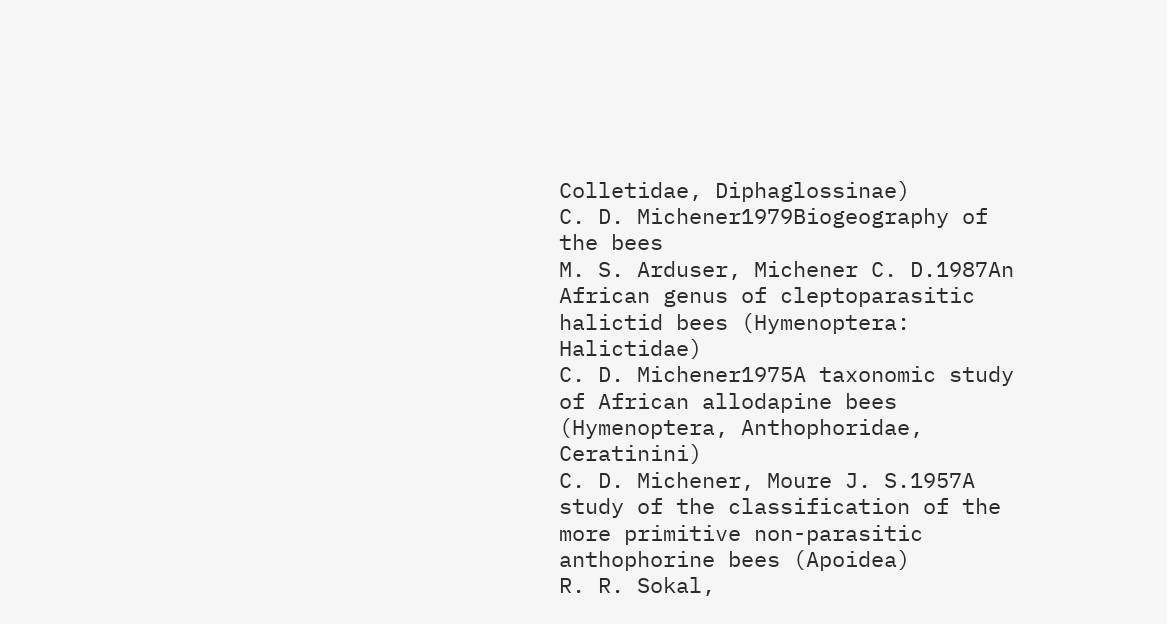Colletidae, Diphaglossinae)
C. D. Michener1979Biogeography of the bees
M. S. Arduser, Michener C. D.1987An African genus of cleptoparasitic halictid bees (Hymenoptera: Halictidae)
C. D. Michener1975A taxonomic study of African allodapine bees (Hymenoptera, Anthophoridae, Ceratinini)
C. D. Michener, Moure J. S.1957A study of the classification of the more primitive non-parasitic anthophorine bees (Apoidea)
R. R. Sokal,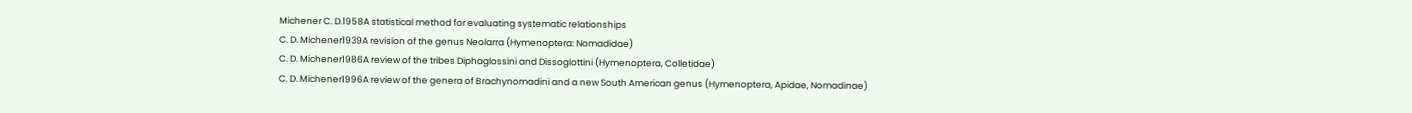Michener C. D.1958A statistical method for evaluating systematic relationships
C. D. Michener1939A revision of the genus Neolarra (Hymenoptera: Nomadidae)
C. D. Michener1986A review of the tribes Diphaglossini and Dissoglottini (Hymenoptera, Colletidae)
C. D. Michener1996A review of the genera of Brachynomadini and a new South American genus (Hymenoptera, Apidae, Nomadinae)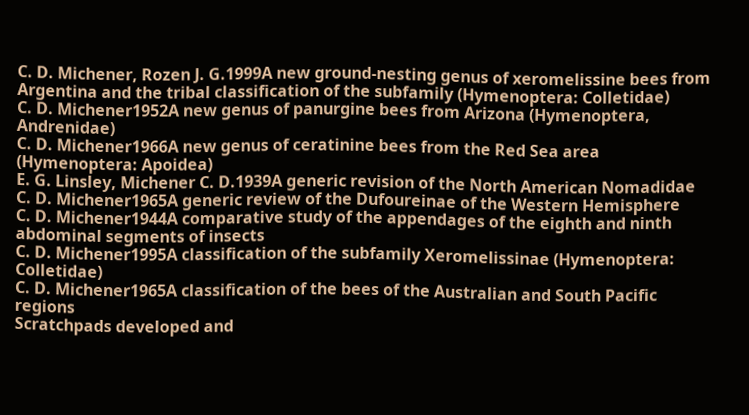C. D. Michener, Rozen J. G.1999A new ground-nesting genus of xeromelissine bees from Argentina and the tribal classification of the subfamily (Hymenoptera: Colletidae)
C. D. Michener1952A new genus of panurgine bees from Arizona (Hymenoptera, Andrenidae)
C. D. Michener1966A new genus of ceratinine bees from the Red Sea area (Hymenoptera: Apoidea)
E. G. Linsley, Michener C. D.1939A generic revision of the North American Nomadidae
C. D. Michener1965A generic review of the Dufoureinae of the Western Hemisphere
C. D. Michener1944A comparative study of the appendages of the eighth and ninth abdominal segments of insects
C. D. Michener1995A classification of the subfamily Xeromelissinae (Hymenoptera: Colletidae)
C. D. Michener1965A classification of the bees of the Australian and South Pacific regions
Scratchpads developed and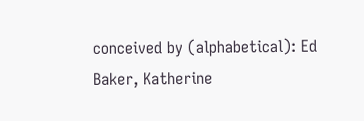conceived by (alphabetical): Ed Baker, Katherine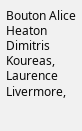Bouton Alice Heaton Dimitris Koureas, Laurence Livermore,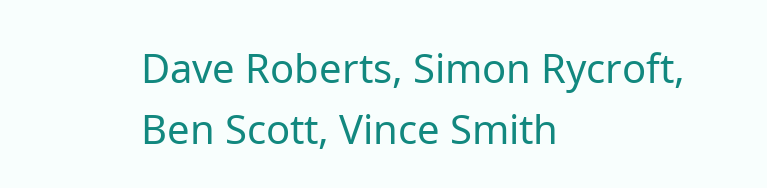Dave Roberts, Simon Rycroft, Ben Scott, Vince Smith